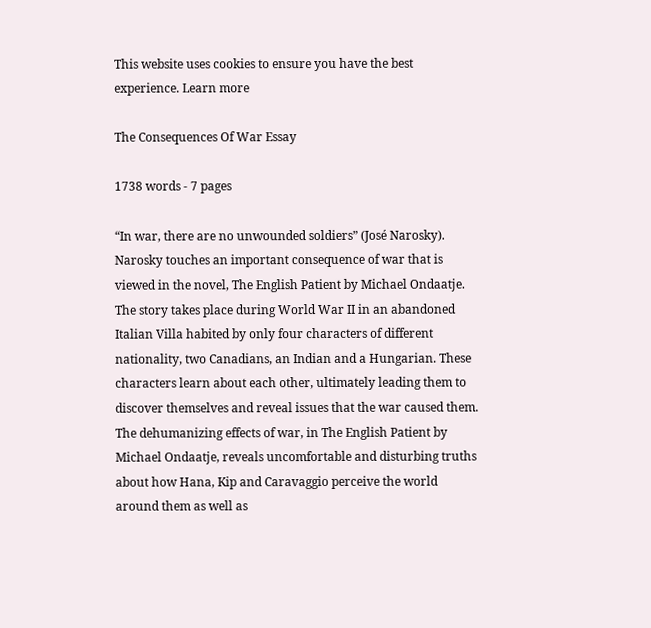This website uses cookies to ensure you have the best experience. Learn more

The Consequences Of War Essay

1738 words - 7 pages

“In war, there are no unwounded soldiers” (José Narosky). Narosky touches an important consequence of war that is viewed in the novel, The English Patient by Michael Ondaatje. The story takes place during World War II in an abandoned Italian Villa habited by only four characters of different nationality, two Canadians, an Indian and a Hungarian. These characters learn about each other, ultimately leading them to discover themselves and reveal issues that the war caused them. The dehumanizing effects of war, in The English Patient by Michael Ondaatje, reveals uncomfortable and disturbing truths about how Hana, Kip and Caravaggio perceive the world around them as well as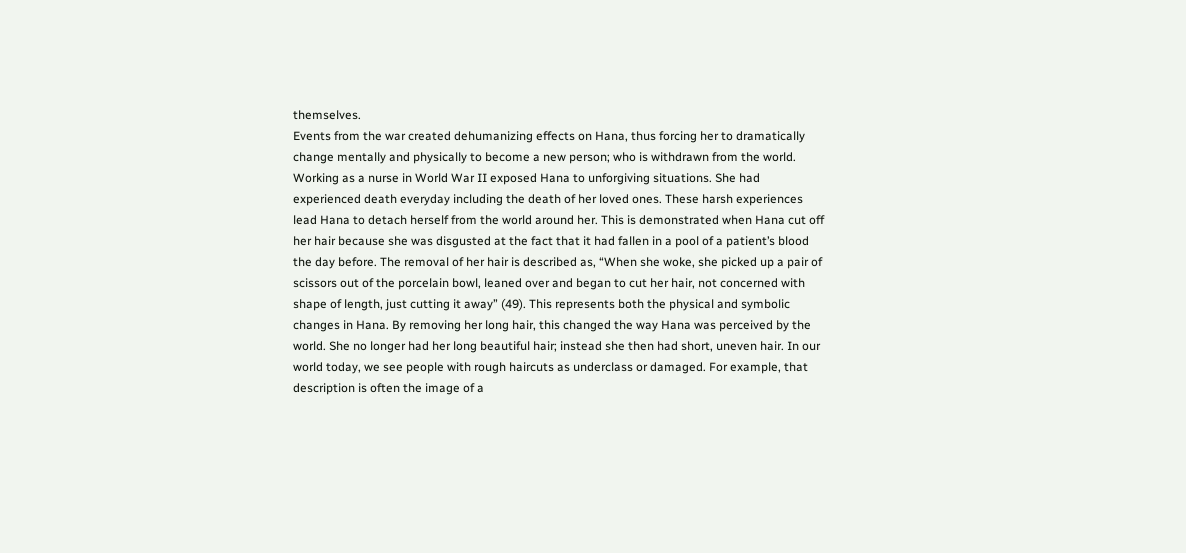themselves.
Events from the war created dehumanizing effects on Hana, thus forcing her to dramatically change mentally and physically to become a new person; who is withdrawn from the world. Working as a nurse in World War II exposed Hana to unforgiving situations. She had experienced death everyday including the death of her loved ones. These harsh experiences lead Hana to detach herself from the world around her. This is demonstrated when Hana cut off her hair because she was disgusted at the fact that it had fallen in a pool of a patient’s blood the day before. The removal of her hair is described as, “When she woke, she picked up a pair of scissors out of the porcelain bowl, leaned over and began to cut her hair, not concerned with shape of length, just cutting it away” (49). This represents both the physical and symbolic changes in Hana. By removing her long hair, this changed the way Hana was perceived by the world. She no longer had her long beautiful hair; instead she then had short, uneven hair. In our world today, we see people with rough haircuts as underclass or damaged. For example, that description is often the image of a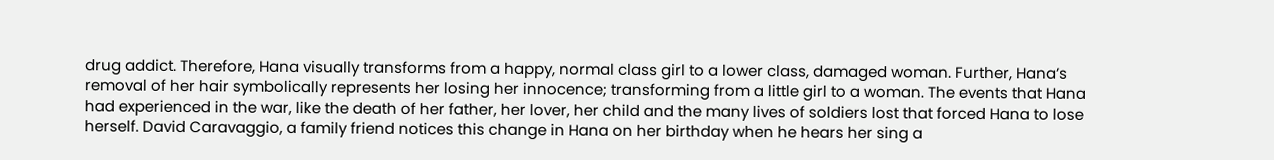drug addict. Therefore, Hana visually transforms from a happy, normal class girl to a lower class, damaged woman. Further, Hana’s removal of her hair symbolically represents her losing her innocence; transforming from a little girl to a woman. The events that Hana had experienced in the war, like the death of her father, her lover, her child and the many lives of soldiers lost that forced Hana to lose herself. David Caravaggio, a family friend notices this change in Hana on her birthday when he hears her sing a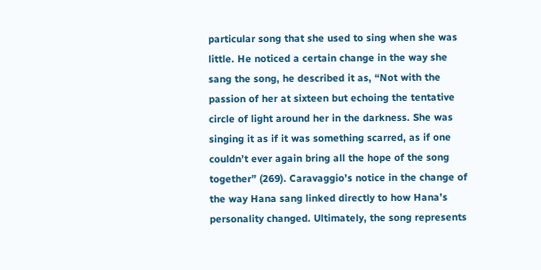particular song that she used to sing when she was little. He noticed a certain change in the way she sang the song, he described it as, “Not with the passion of her at sixteen but echoing the tentative circle of light around her in the darkness. She was singing it as if it was something scarred, as if one couldn’t ever again bring all the hope of the song together” (269). Caravaggio’s notice in the change of the way Hana sang linked directly to how Hana’s personality changed. Ultimately, the song represents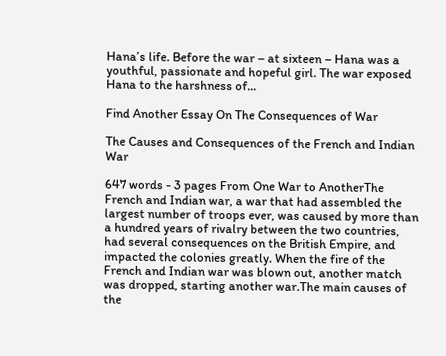Hana’s life. Before the war – at sixteen – Hana was a youthful, passionate and hopeful girl. The war exposed Hana to the harshness of...

Find Another Essay On The Consequences of War

The Causes and Consequences of the French and Indian War

647 words - 3 pages From One War to AnotherThe French and Indian war, a war that had assembled the largest number of troops ever, was caused by more than a hundred years of rivalry between the two countries, had several consequences on the British Empire, and impacted the colonies greatly. When the fire of the French and Indian war was blown out, another match was dropped, starting another war.The main causes of the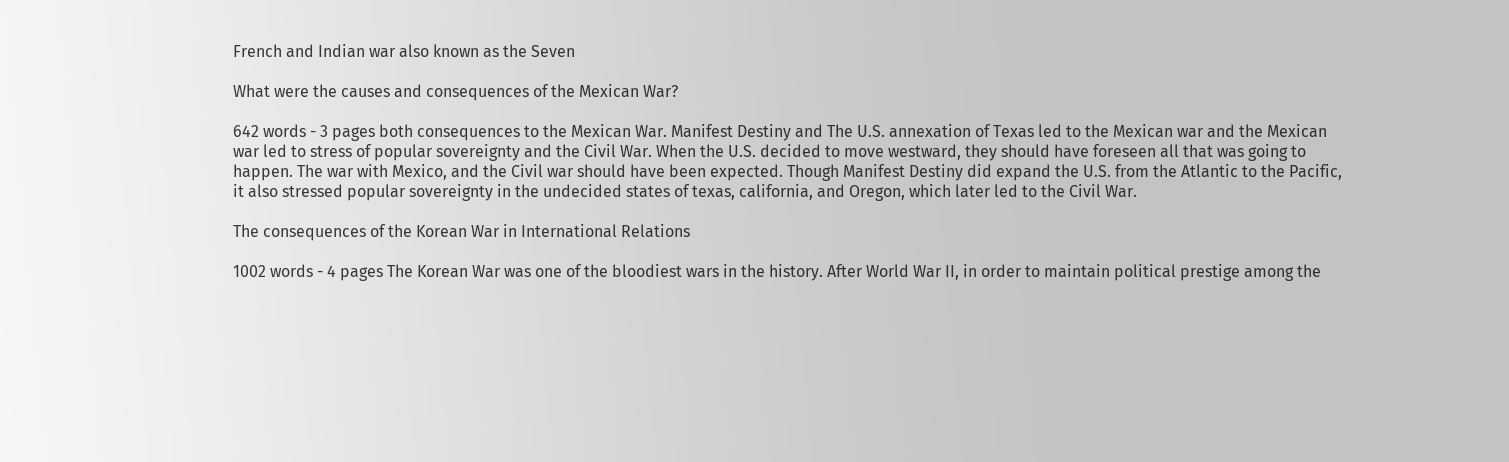French and Indian war also known as the Seven

What were the causes and consequences of the Mexican War?

642 words - 3 pages both consequences to the Mexican War. Manifest Destiny and The U.S. annexation of Texas led to the Mexican war and the Mexican war led to stress of popular sovereignty and the Civil War. When the U.S. decided to move westward, they should have foreseen all that was going to happen. The war with Mexico, and the Civil war should have been expected. Though Manifest Destiny did expand the U.S. from the Atlantic to the Pacific, it also stressed popular sovereignty in the undecided states of texas, california, and Oregon, which later led to the Civil War.

The consequences of the Korean War in International Relations

1002 words - 4 pages The Korean War was one of the bloodiest wars in the history. After World War II, in order to maintain political prestige among the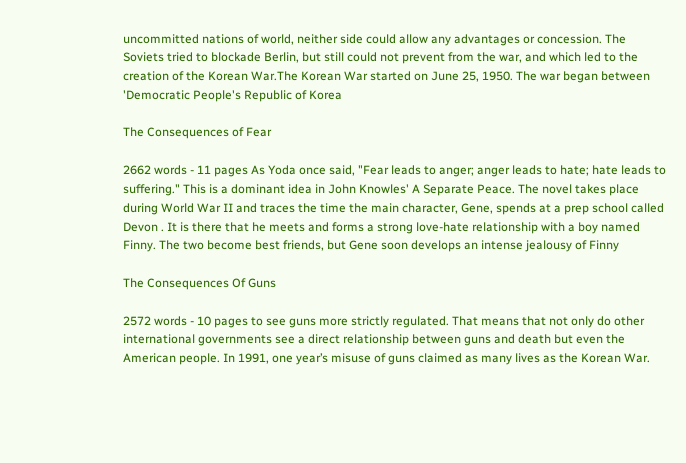uncommitted nations of world, neither side could allow any advantages or concession. The Soviets tried to blockade Berlin, but still could not prevent from the war, and which led to the creation of the Korean War.The Korean War started on June 25, 1950. The war began between 'Democratic People's Republic of Korea

The Consequences of Fear

2662 words - 11 pages As Yoda once said, "Fear leads to anger; anger leads to hate; hate leads to suffering." This is a dominant idea in John Knowles' A Separate Peace. The novel takes place during World War II and traces the time the main character, Gene, spends at a prep school called Devon . It is there that he meets and forms a strong love-hate relationship with a boy named Finny. The two become best friends, but Gene soon develops an intense jealousy of Finny

The Consequences Of Guns

2572 words - 10 pages to see guns more strictly regulated. That means that not only do other international governments see a direct relationship between guns and death but even the American people. In 1991, one year’s misuse of guns claimed as many lives as the Korean War.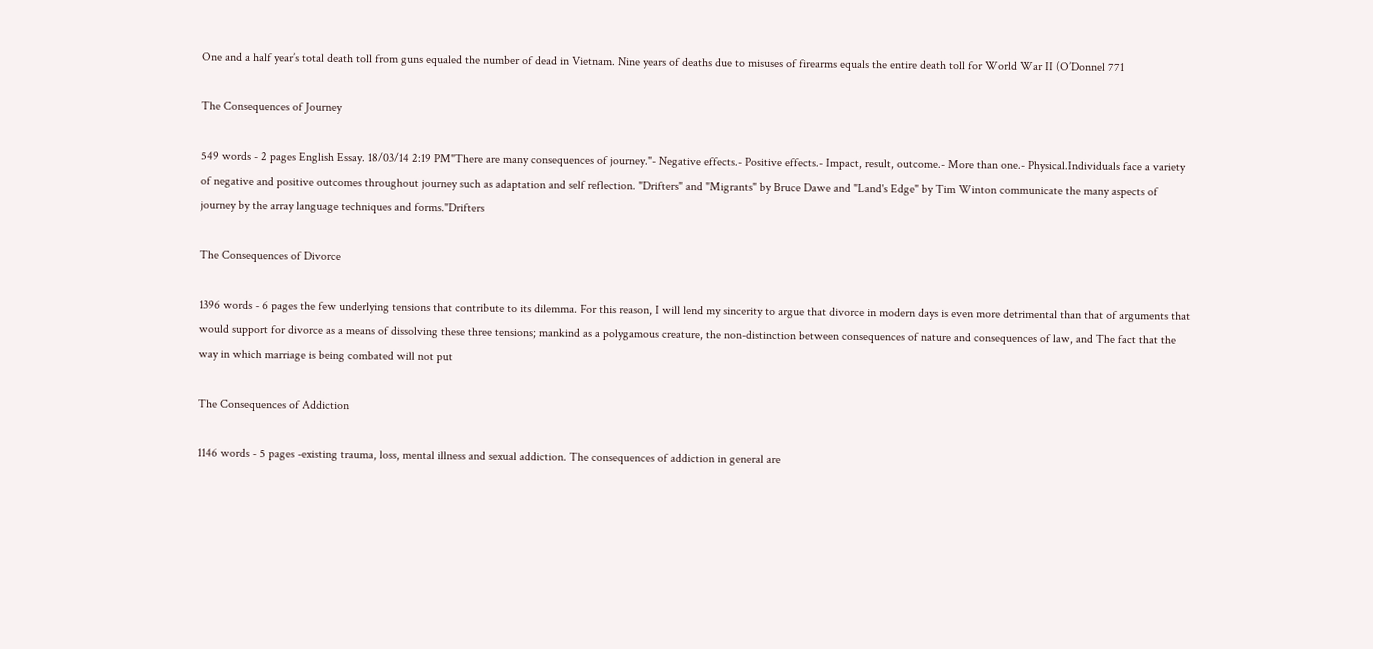One and a half year’s total death toll from guns equaled the number of dead in Vietnam. Nine years of deaths due to misuses of firearms equals the entire death toll for World War II (O’Donnel 771

The Consequences of Journey

549 words - 2 pages English Essay. 18/03/14 2:19 PM"There are many consequences of journey."- Negative effects.- Positive effects.- Impact, result, outcome.- More than one.- Physical.Individuals face a variety of negative and positive outcomes throughout journey such as adaptation and self reflection. "Drifters" and "Migrants" by Bruce Dawe and "Land's Edge" by Tim Winton communicate the many aspects of journey by the array language techniques and forms."Drifters

The Consequences of Divorce

1396 words - 6 pages the few underlying tensions that contribute to its dilemma. For this reason, I will lend my sincerity to argue that divorce in modern days is even more detrimental than that of arguments that would support for divorce as a means of dissolving these three tensions; mankind as a polygamous creature, the non-distinction between consequences of nature and consequences of law, and The fact that the way in which marriage is being combated will not put

The Consequences of Addiction

1146 words - 5 pages -existing trauma, loss, mental illness and sexual addiction. The consequences of addiction in general are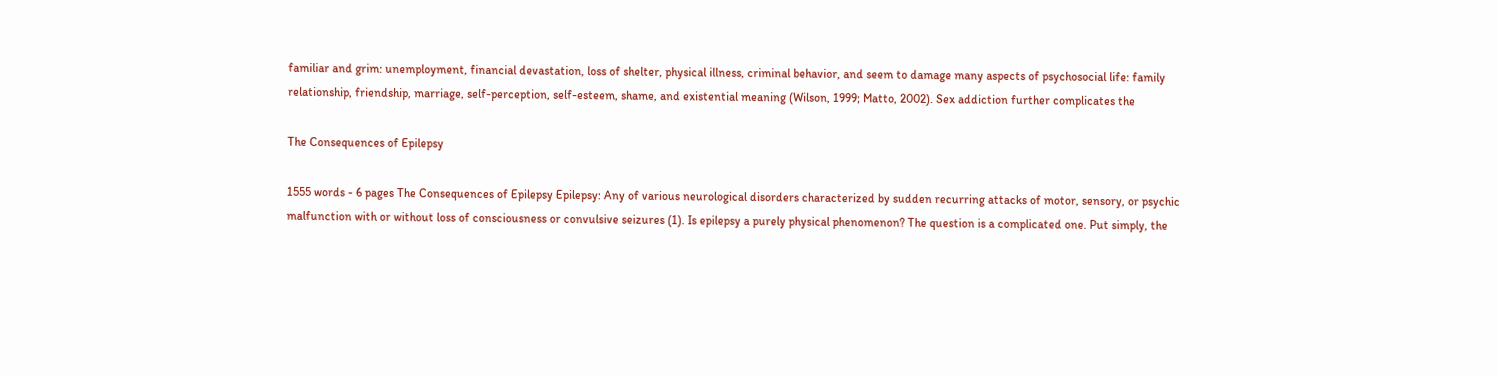familiar and grim: unemployment, financial devastation, loss of shelter, physical illness, criminal behavior, and seem to damage many aspects of psychosocial life: family relationship, friendship, marriage, self-perception, self-esteem, shame, and existential meaning (Wilson, 1999; Matto, 2002). Sex addiction further complicates the

The Consequences of Epilepsy

1555 words - 6 pages The Consequences of Epilepsy Epilepsy: Any of various neurological disorders characterized by sudden recurring attacks of motor, sensory, or psychic malfunction with or without loss of consciousness or convulsive seizures (1). Is epilepsy a purely physical phenomenon? The question is a complicated one. Put simply, the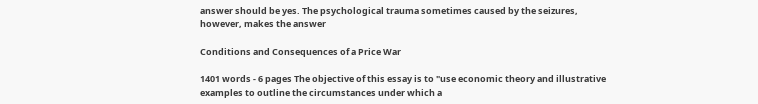answer should be yes. The psychological trauma sometimes caused by the seizures, however, makes the answer

Conditions and Consequences of a Price War

1401 words - 6 pages The objective of this essay is to "use economic theory and illustrative examples to outline the circumstances under which a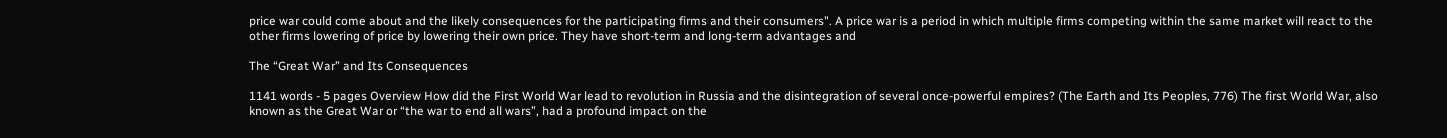price war could come about and the likely consequences for the participating firms and their consumers". A price war is a period in which multiple firms competing within the same market will react to the other firms lowering of price by lowering their own price. They have short-term and long-term advantages and

The “Great War” and Its Consequences

1141 words - 5 pages Overview How did the First World War lead to revolution in Russia and the disintegration of several once-powerful empires? (The Earth and Its Peoples, 776) The first World War, also known as the Great War or “the war to end all wars”, had a profound impact on the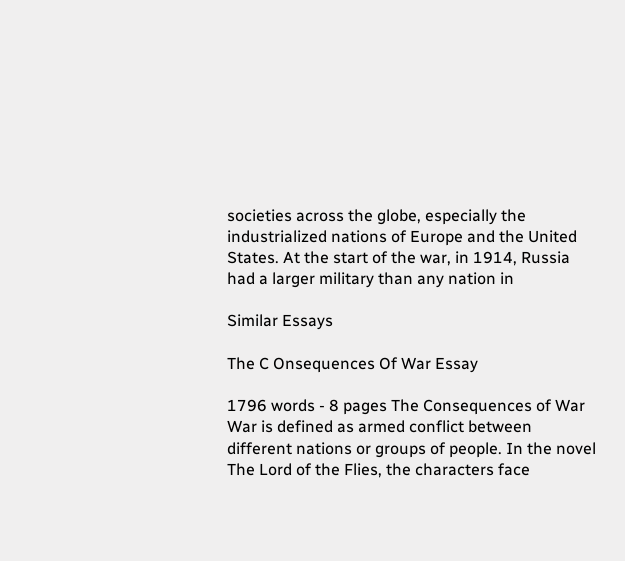societies across the globe, especially the industrialized nations of Europe and the United States. At the start of the war, in 1914, Russia had a larger military than any nation in

Similar Essays

The C Onsequences Of War Essay

1796 words - 8 pages The Consequences of War War is defined as armed conflict between different nations or groups of people. In the novel The Lord of the Flies, the characters face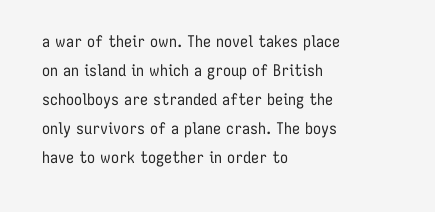a war of their own. The novel takes place on an island in which a group of British schoolboys are stranded after being the only survivors of a plane crash. The boys have to work together in order to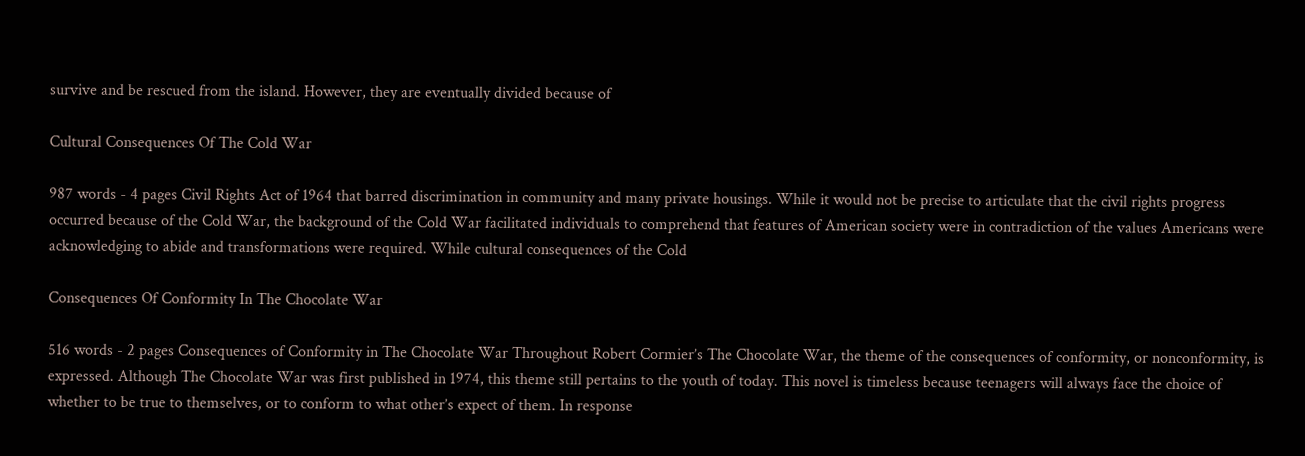survive and be rescued from the island. However, they are eventually divided because of

Cultural Consequences Of The Cold War

987 words - 4 pages Civil Rights Act of 1964 that barred discrimination in community and many private housings. While it would not be precise to articulate that the civil rights progress occurred because of the Cold War, the background of the Cold War facilitated individuals to comprehend that features of American society were in contradiction of the values Americans were acknowledging to abide and transformations were required. While cultural consequences of the Cold

Consequences Of Conformity In The Chocolate War

516 words - 2 pages Consequences of Conformity in The Chocolate War Throughout Robert Cormier’s The Chocolate War, the theme of the consequences of conformity, or nonconformity, is expressed. Although The Chocolate War was first published in 1974, this theme still pertains to the youth of today. This novel is timeless because teenagers will always face the choice of whether to be true to themselves, or to conform to what other’s expect of them. In response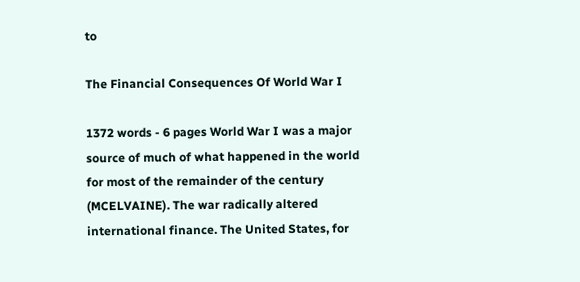to

The Financial Consequences Of World War I

1372 words - 6 pages World War I was a major source of much of what happened in the world for most of the remainder of the century (MCELVAINE). The war radically altered international finance. The United States, for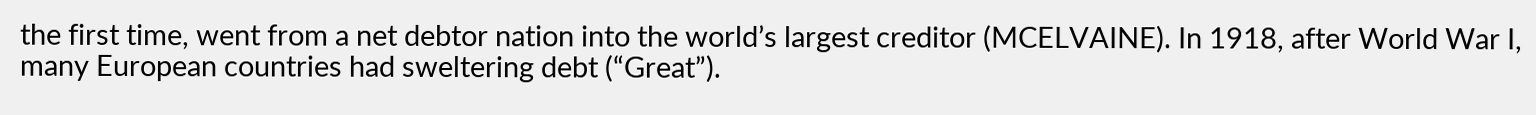the first time, went from a net debtor nation into the world’s largest creditor (MCELVAINE). In 1918, after World War I, many European countries had sweltering debt (“Great”).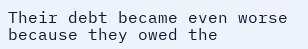Their debt became even worse because they owed the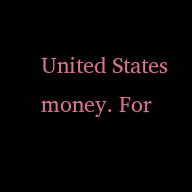United States money. For